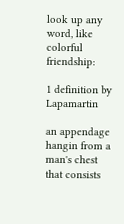look up any word, like colorful friendship:

1 definition by Lapamartin

an appendage hangin from a man's chest that consists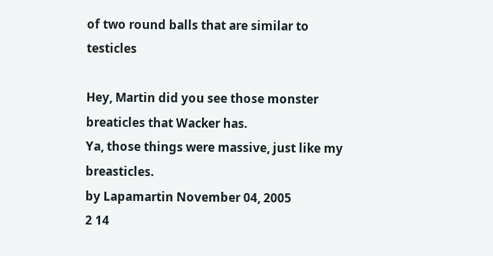of two round balls that are similar to testicles

Hey, Martin did you see those monster breaticles that Wacker has.
Ya, those things were massive, just like my breasticles.
by Lapamartin November 04, 2005
2 14